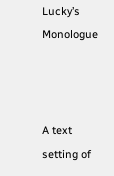Lucky’s Monologue



A text setting of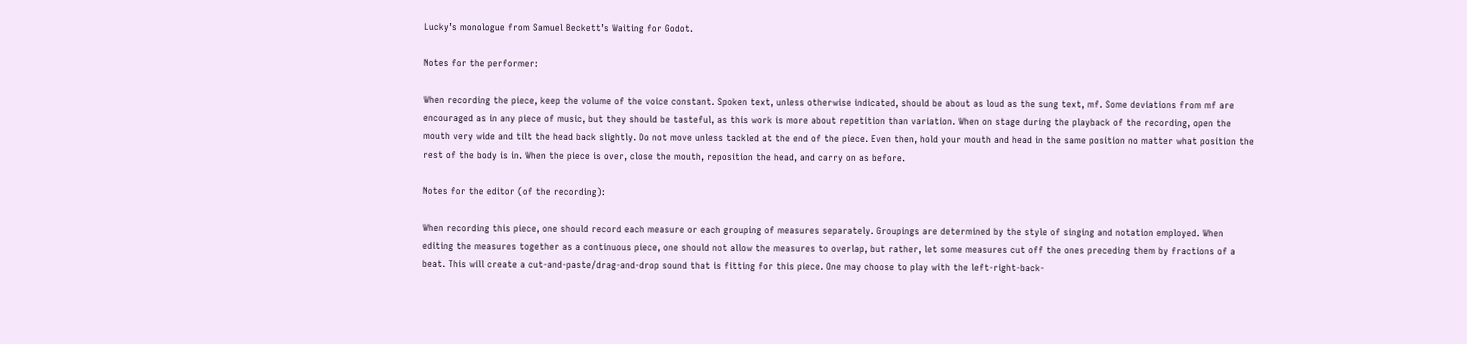Lucky’s monologue from Samuel Beckett’s Waiting for Godot.

Notes for the performer:

When recording the piece, keep the volume of the voice constant. Spoken text, unless otherwise indicated, should be about as loud as the sung text, mf. Some deviations from mf are encouraged as in any piece of music, but they should be tasteful, as this work is more about repetition than variation. When on stage during the playback of the recording, open the mouth very wide and tilt the head back slightly. Do not move unless tackled at the end of the piece. Even then, hold your mouth and head in the same position no matter what position the rest of the body is in. When the piece is over, close the mouth, reposition the head, and carry on as before.

Notes for the editor (of the recording):

When recording this piece, one should record each measure or each grouping of measures separately. Groupings are determined by the style of singing and notation employed. When editing the measures together as a continuous piece, one should not allow the measures to overlap, but rather, let some measures cut off the ones preceding them by fractions of a beat. This will create a cut-and-paste/drag-and-drop sound that is fitting for this piece. One may choose to play with the left-right-back-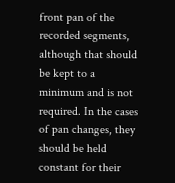front pan of the recorded segments, although that should be kept to a minimum and is not required. In the cases of pan changes, they should be held constant for their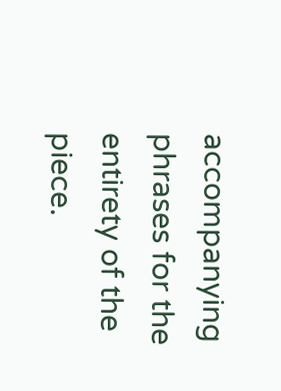accompanying phrases for the entirety of the piece.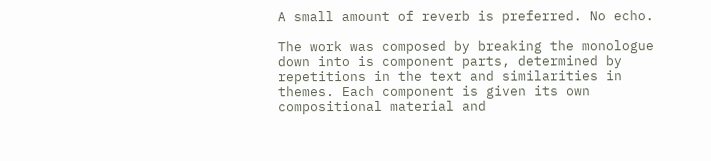A small amount of reverb is preferred. No echo.

The work was composed by breaking the monologue down into is component parts, determined by repetitions in the text and similarities in themes. Each component is given its own compositional material and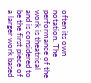often its own notation. The performance of the work is theatrical and is considered to be the first piece of a larger work based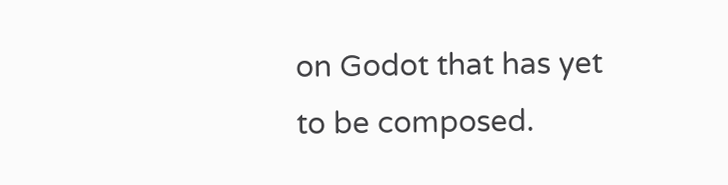on Godot that has yet to be composed.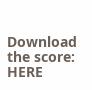Download the score: HERE